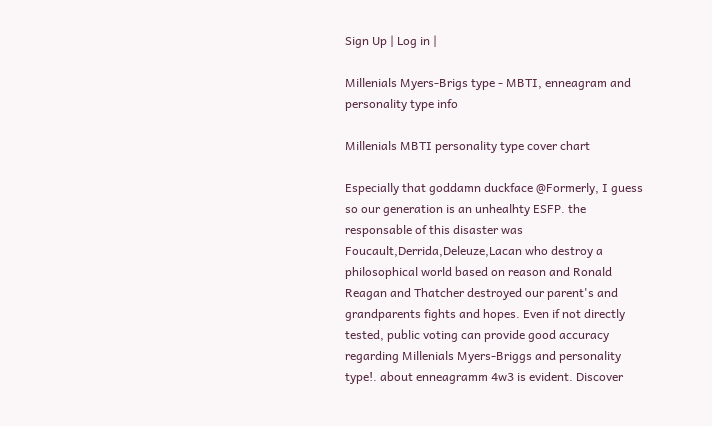Sign Up | Log in |

Millenials Myers-Brigs type - MBTI, enneagram and personality type info

Millenials MBTI personality type cover chart

Especially that goddamn duckface @Formerly, I guess so our generation is an unhealhty ESFP. the responsable of this disaster was Foucault,Derrida,Deleuze,Lacan who destroy a philosophical world based on reason and Ronald Reagan and Thatcher destroyed our parent's and grandparents fights and hopes. Even if not directly tested, public voting can provide good accuracy regarding Millenials Myers-Briggs and personality type!. about enneagramm 4w3 is evident. Discover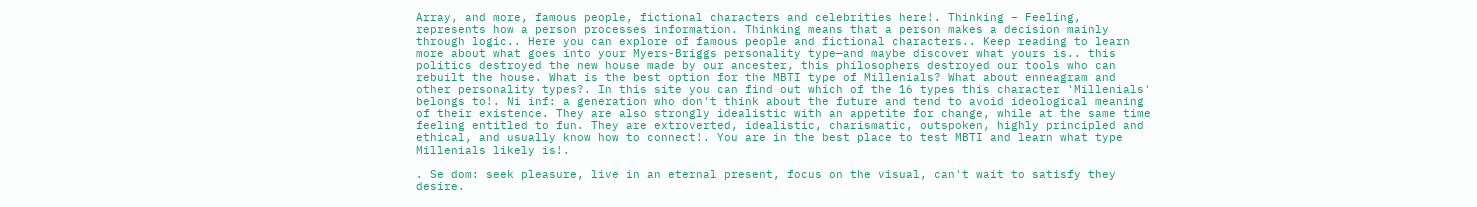Array, and more, famous people, fictional characters and celebrities here!. Thinking – Feeling, represents how a person processes information. Thinking means that a person makes a decision mainly through logic.. Here you can explore of famous people and fictional characters.. Keep reading to learn more about what goes into your Myers-Briggs personality type—and maybe discover what yours is.. this politics destroyed the new house made by our ancester, this philosophers destroyed our tools who can rebuilt the house. What is the best option for the MBTI type of Millenials? What about enneagram and other personality types?. In this site you can find out which of the 16 types this character 'Millenials' belongs to!. Ni inf: a generation who don't think about the future and tend to avoid ideological meaning of their existence. They are also strongly idealistic with an appetite for change, while at the same time feeling entitled to fun. They are extroverted, idealistic, charismatic, outspoken, highly principled and ethical, and usually know how to connect!. You are in the best place to test MBTI and learn what type Millenials likely is!.

. Se dom: seek pleasure, live in an eternal present, focus on the visual, can't wait to satisfy they desire.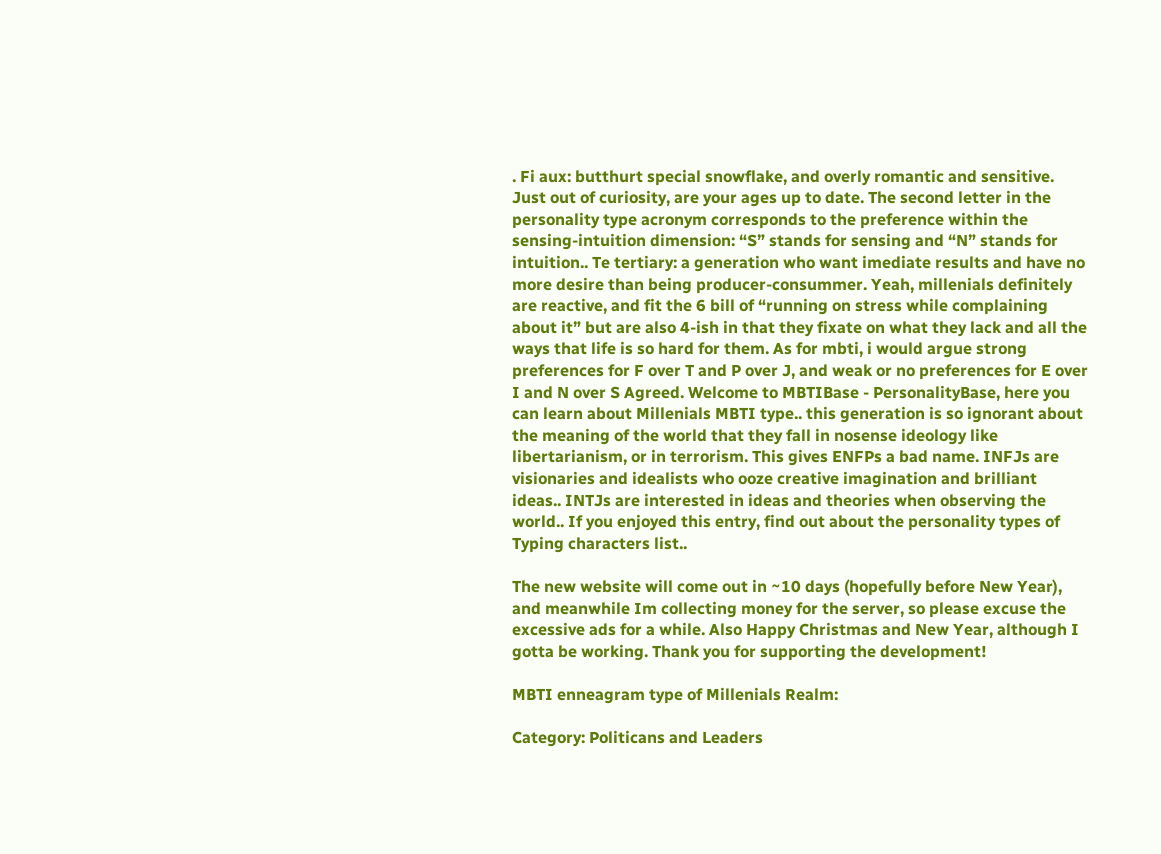. Fi aux: butthurt special snowflake, and overly romantic and sensitive. Just out of curiosity, are your ages up to date. The second letter in the personality type acronym corresponds to the preference within the sensing-intuition dimension: “S” stands for sensing and “N” stands for intuition.. Te tertiary: a generation who want imediate results and have no more desire than being producer-consummer. Yeah, millenials definitely are reactive, and fit the 6 bill of “running on stress while complaining about it” but are also 4-ish in that they fixate on what they lack and all the ways that life is so hard for them. As for mbti, i would argue strong preferences for F over T and P over J, and weak or no preferences for E over I and N over S Agreed. Welcome to MBTIBase - PersonalityBase, here you can learn about Millenials MBTI type.. this generation is so ignorant about the meaning of the world that they fall in nosense ideology like libertarianism, or in terrorism. This gives ENFPs a bad name. INFJs are visionaries and idealists who ooze creative imagination and brilliant ideas.. INTJs are interested in ideas and theories when observing the world.. If you enjoyed this entry, find out about the personality types of Typing characters list..

The new website will come out in ~10 days (hopefully before New Year), and meanwhile Im collecting money for the server, so please excuse the excessive ads for a while. Also Happy Christmas and New Year, although I gotta be working. Thank you for supporting the development!

MBTI enneagram type of Millenials Realm:

Category: Politicans and Leaders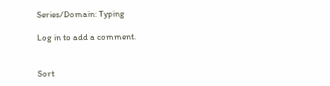Series/Domain: Typing

Log in to add a comment.


Sort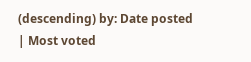(descending) by: Date posted | Most voted